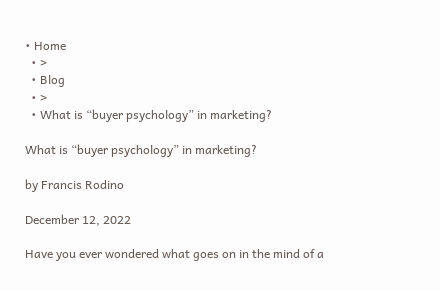• Home
  • >
  • Blog
  • >
  • What is “buyer psychology” in marketing?

What is “buyer psychology” in marketing?

by Francis Rodino

December 12, 2022

Have you ever wondered what goes on in the mind of a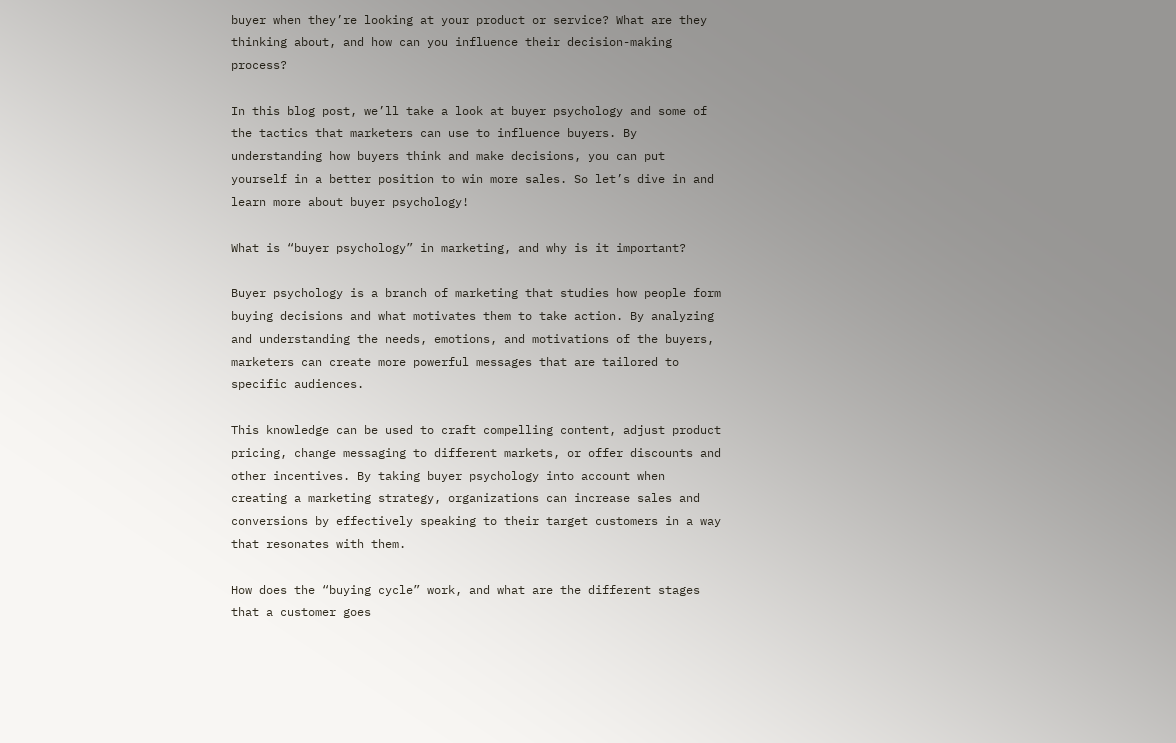buyer when they’re looking at your product or service? What are they thinking about, and how can you influence their decision-making process?

In this blog post, we’ll take a look at buyer psychology and some of the tactics that marketers can use to influence buyers. By understanding how buyers think and make decisions, you can put yourself in a better position to win more sales. So let’s dive in and learn more about buyer psychology!

What is “buyer psychology” in marketing, and why is it important?

Buyer psychology is a branch of marketing that studies how people form buying decisions and what motivates them to take action. By analyzing and understanding the needs, emotions, and motivations of the buyers, marketers can create more powerful messages that are tailored to specific audiences.

This knowledge can be used to craft compelling content, adjust product pricing, change messaging to different markets, or offer discounts and other incentives. By taking buyer psychology into account when creating a marketing strategy, organizations can increase sales and conversions by effectively speaking to their target customers in a way that resonates with them.

How does the “buying cycle” work, and what are the different stages that a customer goes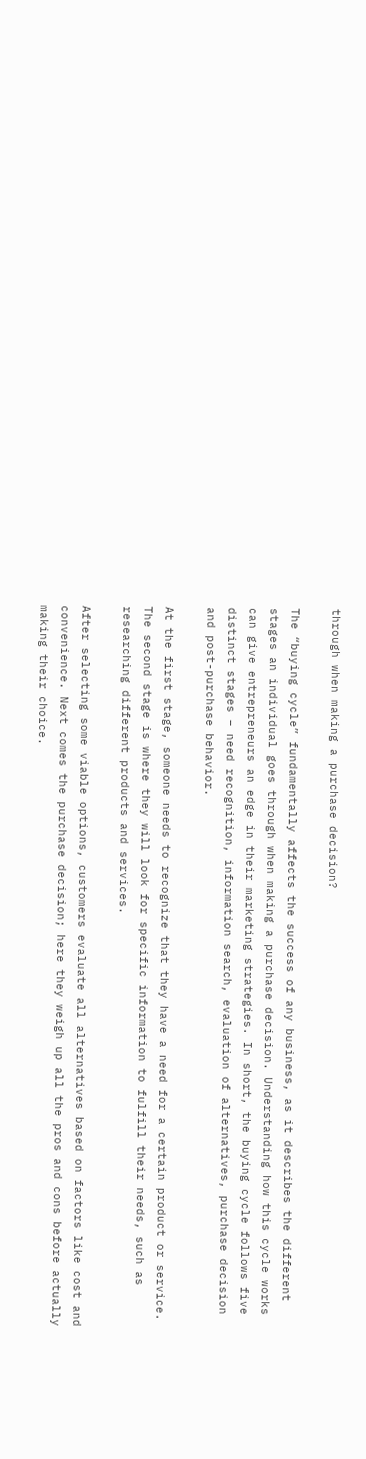through when making a purchase decision?

The “buying cycle” fundamentally affects the success of any business, as it describes the different stages an individual goes through when making a purchase decision. Understanding how this cycle works can give entrepreneurs an edge in their marketing strategies. In short, the buying cycle follows five distinct stages – need recognition, information search, evaluation of alternatives, purchase decision and post-purchase behavior.

At the first stage, someone needs to recognize that they have a need for a certain product or service. The second stage is where they will look for specific information to fulfill their needs, such as researching different products and services.

After selecting some viable options, customers evaluate all alternatives based on factors like cost and convenience. Next comes the purchase decision; here they weigh up all the pros and cons before actually making their choice.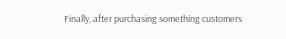Finally, after purchasing something customers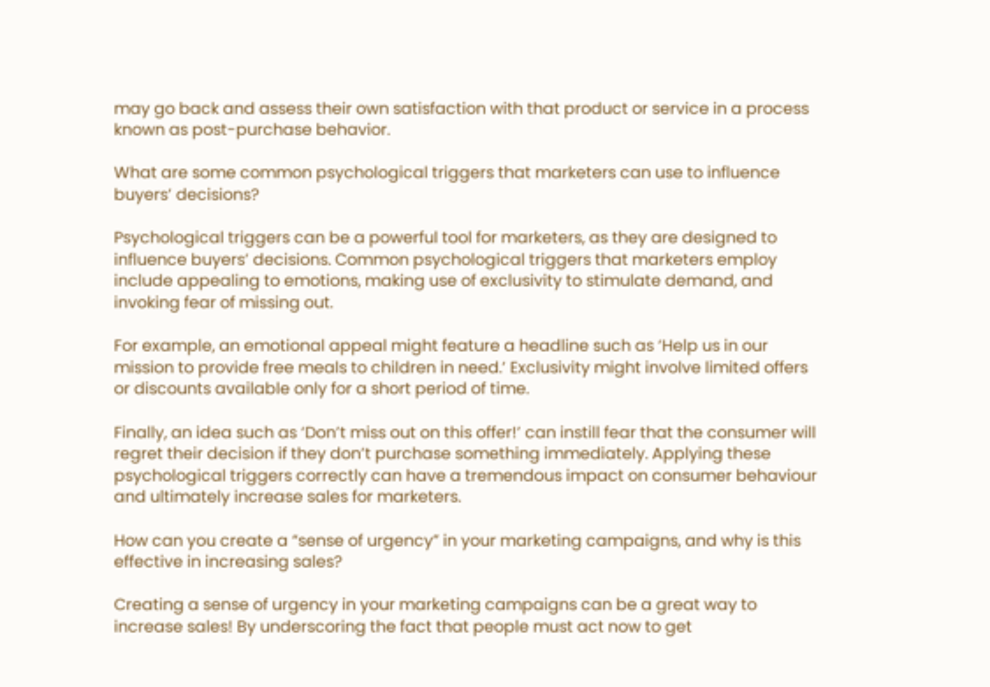may go back and assess their own satisfaction with that product or service in a process known as post-purchase behavior.

What are some common psychological triggers that marketers can use to influence buyers’ decisions?

Psychological triggers can be a powerful tool for marketers, as they are designed to influence buyers’ decisions. Common psychological triggers that marketers employ include appealing to emotions, making use of exclusivity to stimulate demand, and invoking fear of missing out.

For example, an emotional appeal might feature a headline such as ‘Help us in our mission to provide free meals to children in need.’ Exclusivity might involve limited offers or discounts available only for a short period of time.

Finally, an idea such as ‘Don’t miss out on this offer!’ can instill fear that the consumer will regret their decision if they don’t purchase something immediately. Applying these psychological triggers correctly can have a tremendous impact on consumer behaviour and ultimately increase sales for marketers.

How can you create a “sense of urgency” in your marketing campaigns, and why is this effective in increasing sales?

Creating a sense of urgency in your marketing campaigns can be a great way to increase sales! By underscoring the fact that people must act now to get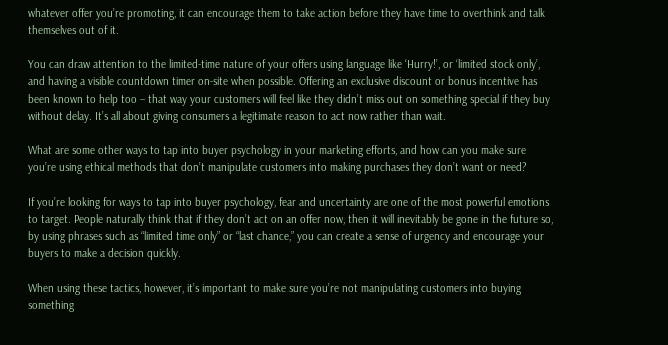whatever offer you’re promoting, it can encourage them to take action before they have time to overthink and talk themselves out of it.

You can draw attention to the limited-time nature of your offers using language like ‘Hurry!’, or ‘limited stock only’, and having a visible countdown timer on-site when possible. Offering an exclusive discount or bonus incentive has been known to help too – that way your customers will feel like they didn’t miss out on something special if they buy without delay. It’s all about giving consumers a legitimate reason to act now rather than wait.

What are some other ways to tap into buyer psychology in your marketing efforts, and how can you make sure you’re using ethical methods that don’t manipulate customers into making purchases they don’t want or need?

If you’re looking for ways to tap into buyer psychology, fear and uncertainty are one of the most powerful emotions to target. People naturally think that if they don’t act on an offer now, then it will inevitably be gone in the future so, by using phrases such as “limited time only” or “last chance,” you can create a sense of urgency and encourage your buyers to make a decision quickly.

When using these tactics, however, it’s important to make sure you’re not manipulating customers into buying something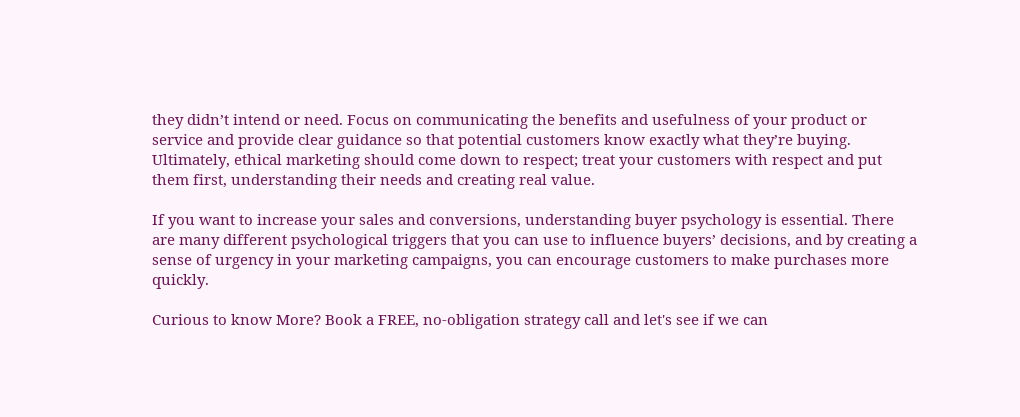they didn’t intend or need. Focus on communicating the benefits and usefulness of your product or service and provide clear guidance so that potential customers know exactly what they’re buying. Ultimately, ethical marketing should come down to respect; treat your customers with respect and put them first, understanding their needs and creating real value.

If you want to increase your sales and conversions, understanding buyer psychology is essential. There are many different psychological triggers that you can use to influence buyers’ decisions, and by creating a sense of urgency in your marketing campaigns, you can encourage customers to make purchases more quickly.

Curious to know More? Book a FREE, no-obligation strategy call and let's see if we can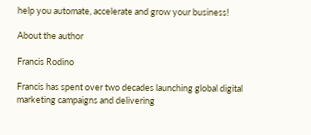help you automate, accelerate and grow your business!

About the author

Francis Rodino

Francis has spent over two decades launching global digital marketing campaigns and delivering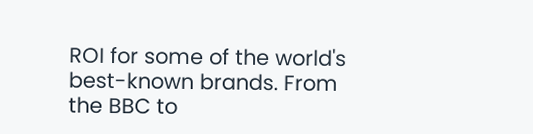ROI for some of the world's best-known brands. From the BBC to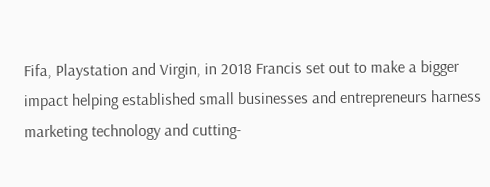Fifa, Playstation and Virgin, in 2018 Francis set out to make a bigger impact helping established small businesses and entrepreneurs harness marketing technology and cutting-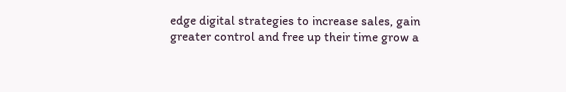edge digital strategies to increase sales, gain greater control and free up their time grow a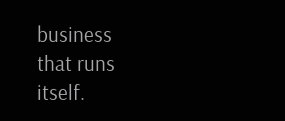business that runs itself.